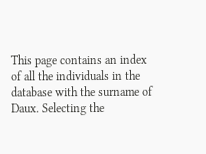This page contains an index of all the individuals in the database with the surname of Daux. Selecting the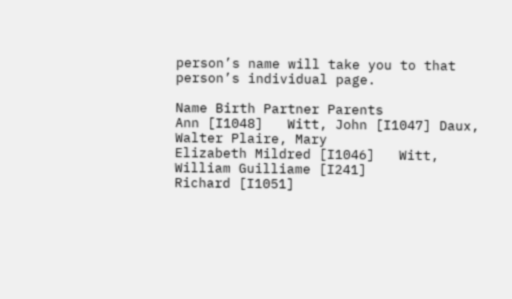person’s name will take you to that person’s individual page.

Name Birth Partner Parents
Ann [I1048]   Witt, John [I1047] Daux, Walter Plaire, Mary
Elizabeth Mildred [I1046]   Witt, William Guilliame [I241]
Richard [I1051]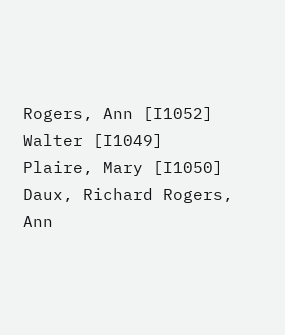Rogers, Ann [I1052]
Walter [I1049]   Plaire, Mary [I1050] Daux, Richard Rogers, Ann